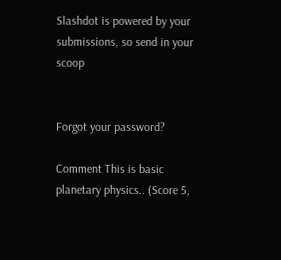Slashdot is powered by your submissions, so send in your scoop


Forgot your password?

Comment This is basic planetary physics.. (Score 5,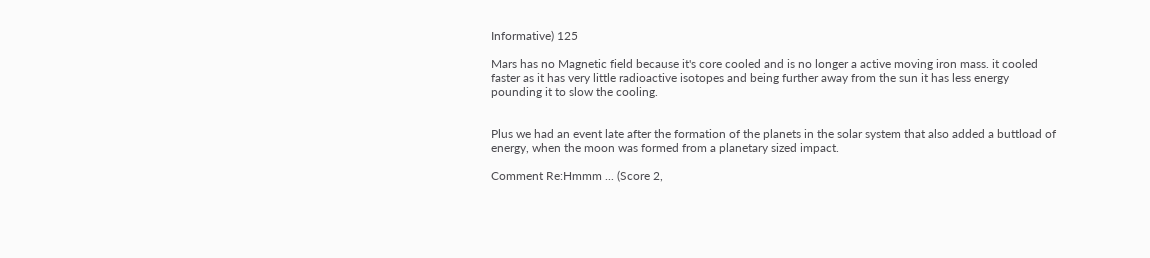Informative) 125

Mars has no Magnetic field because it's core cooled and is no longer a active moving iron mass. it cooled faster as it has very little radioactive isotopes and being further away from the sun it has less energy pounding it to slow the cooling.


Plus we had an event late after the formation of the planets in the solar system that also added a buttload of energy, when the moon was formed from a planetary sized impact.

Comment Re:Hmmm ... (Score 2,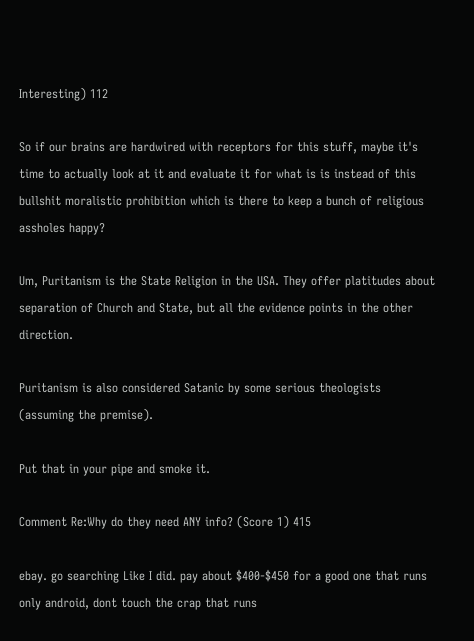Interesting) 112

So if our brains are hardwired with receptors for this stuff, maybe it's time to actually look at it and evaluate it for what is is instead of this bullshit moralistic prohibition which is there to keep a bunch of religious assholes happy?

Um, Puritanism is the State Religion in the USA. They offer platitudes about separation of Church and State, but all the evidence points in the other direction.

Puritanism is also considered Satanic by some serious theologists (assuming the premise).

Put that in your pipe and smoke it.

Comment Re:Why do they need ANY info? (Score 1) 415

ebay. go searching Like I did. pay about $400-$450 for a good one that runs only android, dont touch the crap that runs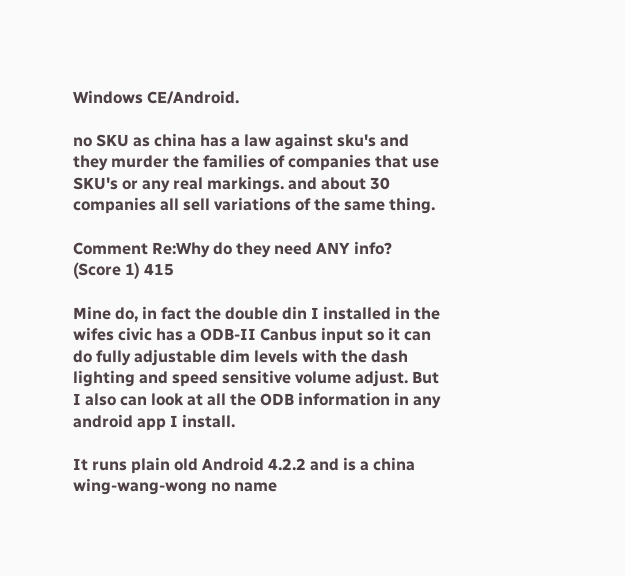Windows CE/Android.

no SKU as china has a law against sku's and they murder the families of companies that use SKU's or any real markings. and about 30 companies all sell variations of the same thing.

Comment Re:Why do they need ANY info? (Score 1) 415

Mine do, in fact the double din I installed in the wifes civic has a ODB-II Canbus input so it can do fully adjustable dim levels with the dash lighting and speed sensitive volume adjust. But I also can look at all the ODB information in any android app I install.

It runs plain old Android 4.2.2 and is a china wing-wang-wong no name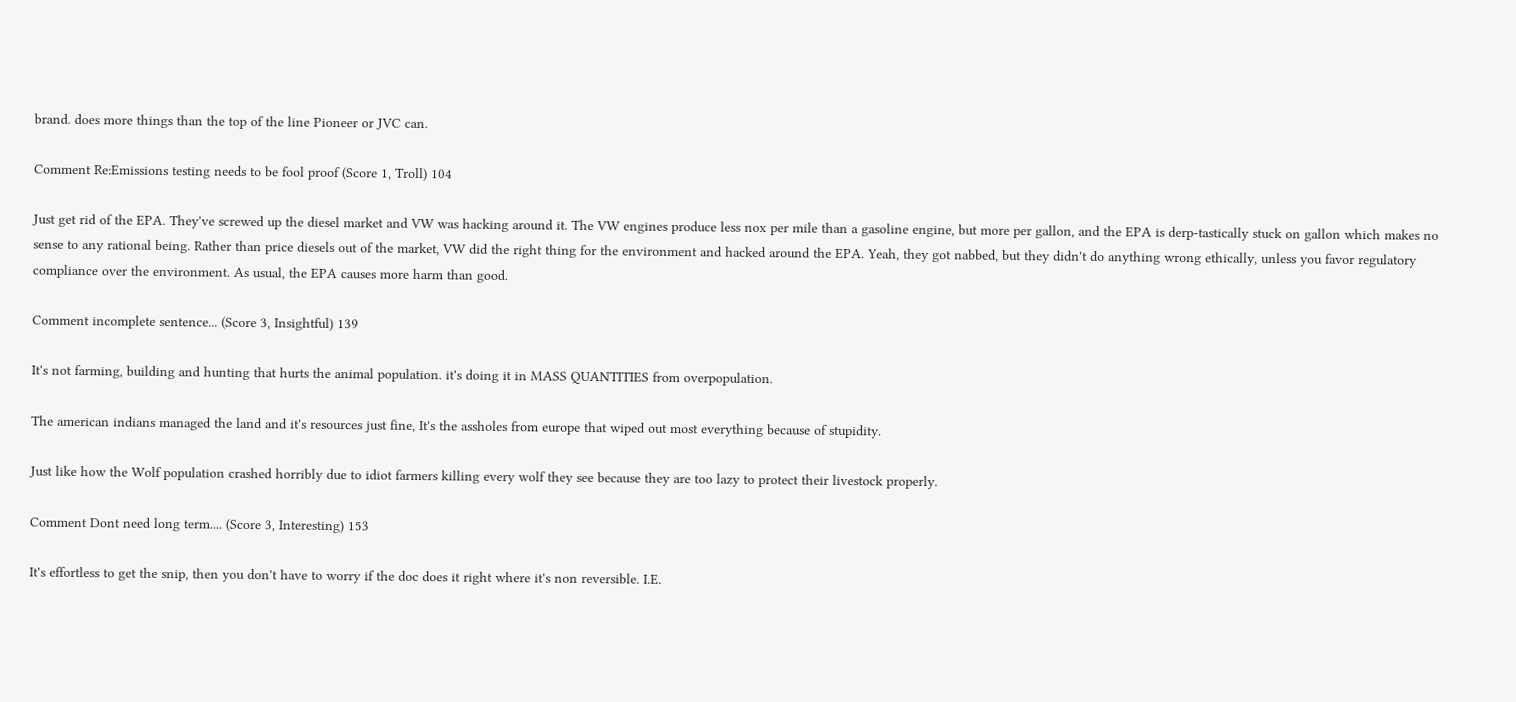brand. does more things than the top of the line Pioneer or JVC can.

Comment Re:Emissions testing needs to be fool proof (Score 1, Troll) 104

Just get rid of the EPA. They've screwed up the diesel market and VW was hacking around it. The VW engines produce less nox per mile than a gasoline engine, but more per gallon, and the EPA is derp-tastically stuck on gallon which makes no sense to any rational being. Rather than price diesels out of the market, VW did the right thing for the environment and hacked around the EPA. Yeah, they got nabbed, but they didn't do anything wrong ethically, unless you favor regulatory compliance over the environment. As usual, the EPA causes more harm than good.

Comment incomplete sentence... (Score 3, Insightful) 139

It's not farming, building and hunting that hurts the animal population. it's doing it in MASS QUANTITIES from overpopulation.

The american indians managed the land and it's resources just fine, It's the assholes from europe that wiped out most everything because of stupidity.

Just like how the Wolf population crashed horribly due to idiot farmers killing every wolf they see because they are too lazy to protect their livestock properly.

Comment Dont need long term.... (Score 3, Interesting) 153

It's effortless to get the snip, then you don't have to worry if the doc does it right where it's non reversible. I.E.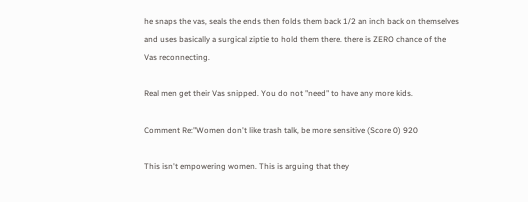he snaps the vas, seals the ends then folds them back 1/2 an inch back on themselves and uses basically a surgical ziptie to hold them there. there is ZERO chance of the Vas reconnecting.

Real men get their Vas snipped. You do not "need" to have any more kids.

Comment Re:"Women don't like trash talk, be more sensitive (Score 0) 920

This isn't empowering women. This is arguing that they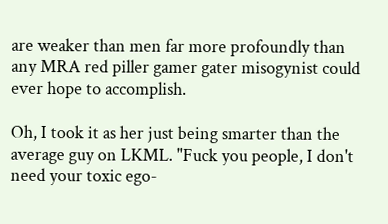are weaker than men far more profoundly than any MRA red piller gamer gater misogynist could ever hope to accomplish.

Oh, I took it as her just being smarter than the average guy on LKML. "Fuck you people, I don't need your toxic ego-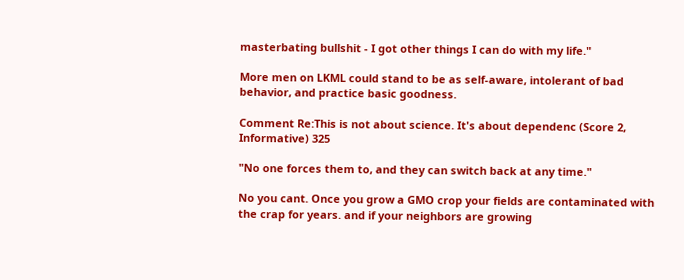masterbating bullshit - I got other things I can do with my life."

More men on LKML could stand to be as self-aware, intolerant of bad behavior, and practice basic goodness.

Comment Re:This is not about science. It's about dependenc (Score 2, Informative) 325

"No one forces them to, and they can switch back at any time."

No you cant. Once you grow a GMO crop your fields are contaminated with the crap for years. and if your neighbors are growing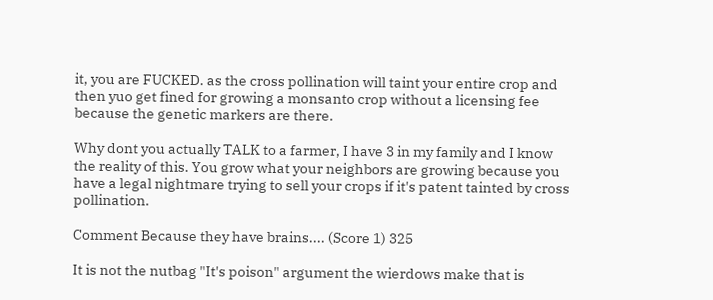it, you are FUCKED. as the cross pollination will taint your entire crop and then yuo get fined for growing a monsanto crop without a licensing fee because the genetic markers are there.

Why dont you actually TALK to a farmer, I have 3 in my family and I know the reality of this. You grow what your neighbors are growing because you have a legal nightmare trying to sell your crops if it's patent tainted by cross pollination.

Comment Because they have brains.... (Score 1) 325

It is not the nutbag "It's poison" argument the wierdows make that is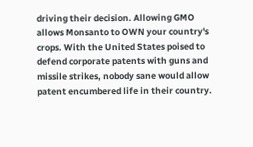driving their decision. Allowing GMO allows Monsanto to OWN your country's crops. With the United States poised to defend corporate patents with guns and missile strikes, nobody sane would allow patent encumbered life in their country.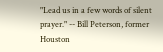"Lead us in a few words of silent prayer." -- Bill Peterson, former Houston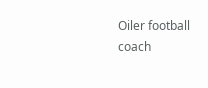Oiler football coach